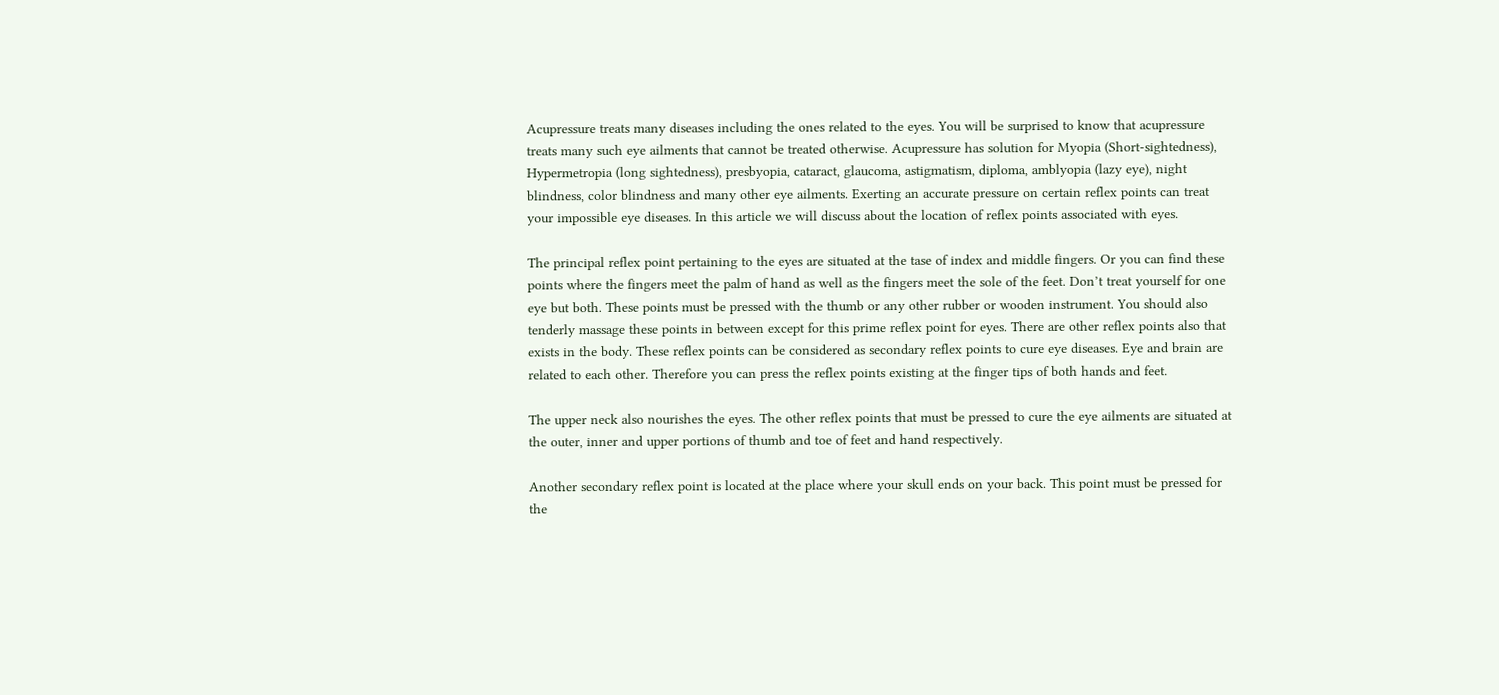Acupressure treats many diseases including the ones related to the eyes. You will be surprised to know that acupressure treats many such eye ailments that cannot be treated otherwise. Acupressure has solution for Myopia (Short-sightedness), Hypermetropia (long sightedness), presbyopia, cataract, glaucoma, astigmatism, diploma, amblyopia (lazy eye), night blindness, color blindness and many other eye ailments. Exerting an accurate pressure on certain reflex points can treat your impossible eye diseases. In this article we will discuss about the location of reflex points associated with eyes.

The principal reflex point pertaining to the eyes are situated at the tase of index and middle fingers. Or you can find these points where the fingers meet the palm of hand as well as the fingers meet the sole of the feet. Don’t treat yourself for one eye but both. These points must be pressed with the thumb or any other rubber or wooden instrument. You should also tenderly massage these points in between except for this prime reflex point for eyes. There are other reflex points also that exists in the body. These reflex points can be considered as secondary reflex points to cure eye diseases. Eye and brain are related to each other. Therefore you can press the reflex points existing at the finger tips of both hands and feet.

The upper neck also nourishes the eyes. The other reflex points that must be pressed to cure the eye ailments are situated at the outer, inner and upper portions of thumb and toe of feet and hand respectively.

Another secondary reflex point is located at the place where your skull ends on your back. This point must be pressed for the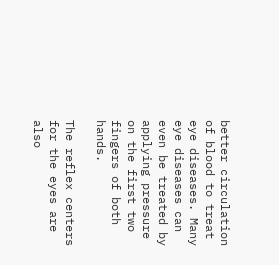better circulation of blood to treat eye diseases. Many eye diseases can even be treated by applying pressure on the first two fingers of both hands.

The reflex centers for the eyes are also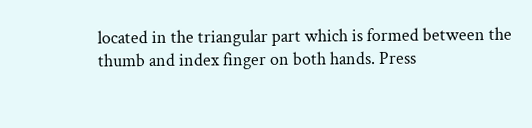located in the triangular part which is formed between the thumb and index finger on both hands. Press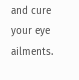and cure your eye ailments.